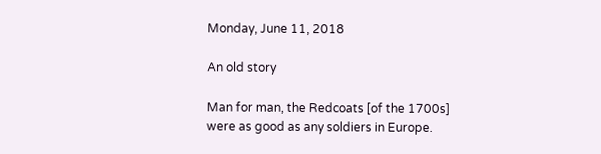Monday, June 11, 2018

An old story

Man for man, the Redcoats [of the 1700s] were as good as any soldiers in Europe.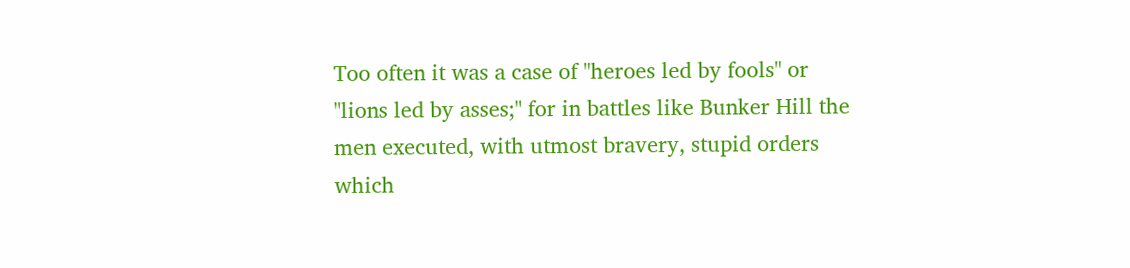Too often it was a case of "heroes led by fools" or "lions led by asses;" for in battles like Bunker Hill the men executed, with utmost bravery, stupid orders which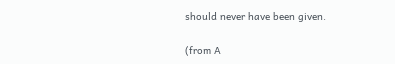should never have been given.

(from A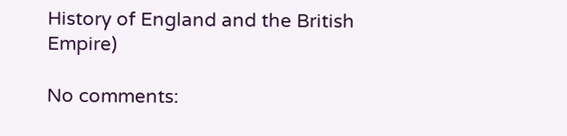History of England and the British Empire)

No comments: